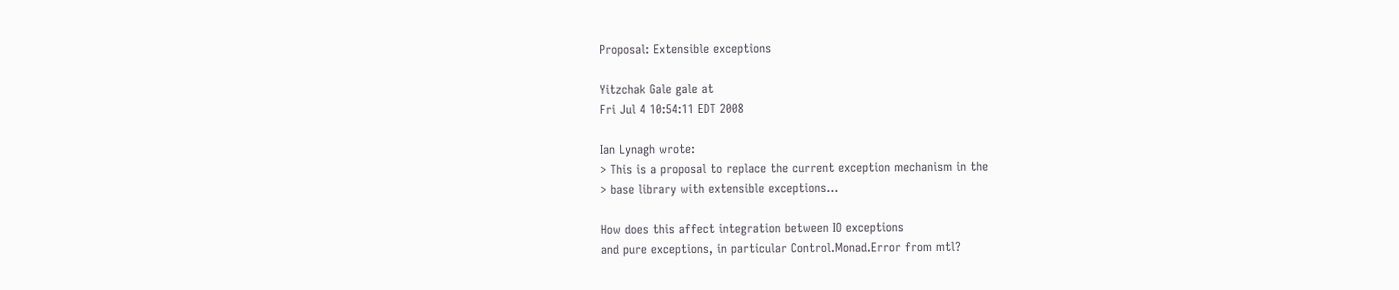Proposal: Extensible exceptions

Yitzchak Gale gale at
Fri Jul 4 10:54:11 EDT 2008

Ian Lynagh wrote:
> This is a proposal to replace the current exception mechanism in the
> base library with extensible exceptions...

How does this affect integration between IO exceptions
and pure exceptions, in particular Control.Monad.Error from mtl?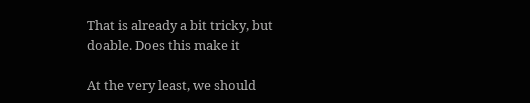That is already a bit tricky, but doable. Does this make it

At the very least, we should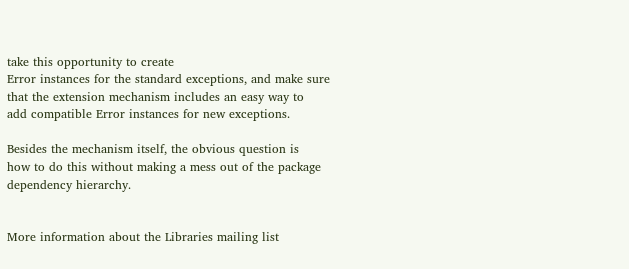take this opportunity to create
Error instances for the standard exceptions, and make sure
that the extension mechanism includes an easy way to
add compatible Error instances for new exceptions.

Besides the mechanism itself, the obvious question is
how to do this without making a mess out of the package
dependency hierarchy.


More information about the Libraries mailing list